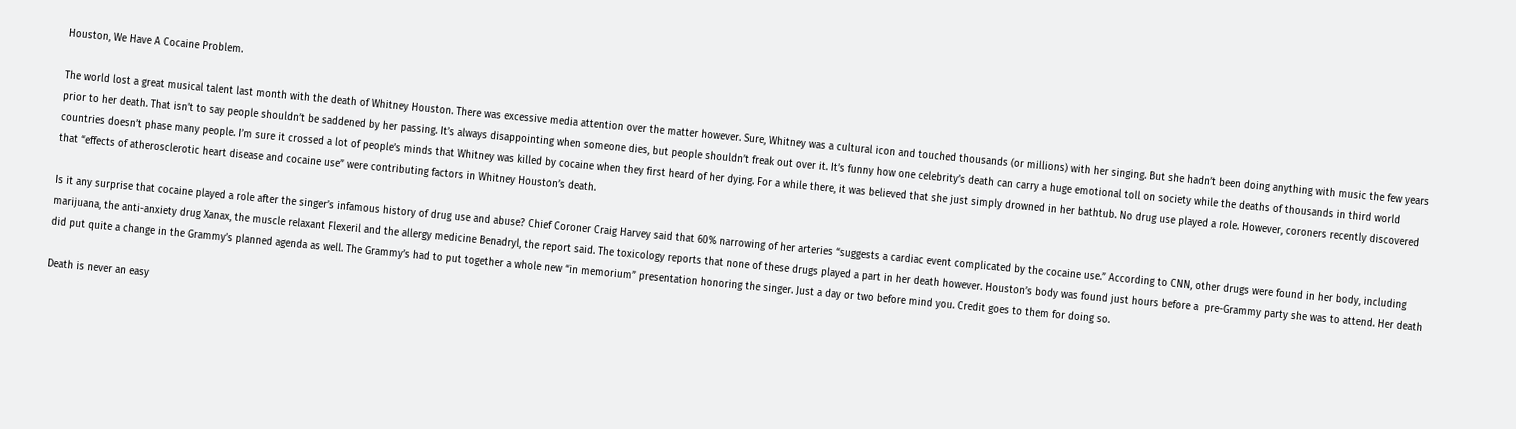Houston, We Have A Cocaine Problem.

The world lost a great musical talent last month with the death of Whitney Houston. There was excessive media attention over the matter however. Sure, Whitney was a cultural icon and touched thousands (or millions) with her singing. But she hadn’t been doing anything with music the few years prior to her death. That isn’t to say people shouldn’t be saddened by her passing. It’s always disappointing when someone dies, but people shouldn’t freak out over it. It’s funny how one celebrity’s death can carry a huge emotional toll on society while the deaths of thousands in third world countries doesn’t phase many people. I’m sure it crossed a lot of people’s minds that Whitney was killed by cocaine when they first heard of her dying. For a while there, it was believed that she just simply drowned in her bathtub. No drug use played a role. However, coroners recently discovered that “effects of atherosclerotic heart disease and cocaine use” were contributing factors in Whitney Houston’s death.

Is it any surprise that cocaine played a role after the singer’s infamous history of drug use and abuse? Chief Coroner Craig Harvey said that 60% narrowing of her arteries “suggests a cardiac event complicated by the cocaine use.” According to CNN, other drugs were found in her body, including marijuana, the anti-anxiety drug Xanax, the muscle relaxant Flexeril and the allergy medicine Benadryl, the report said. The toxicology reports that none of these drugs played a part in her death however. Houston’s body was found just hours before a  pre-Grammy party she was to attend. Her death did put quite a change in the Grammy’s planned agenda as well. The Grammy’s had to put together a whole new “in memorium” presentation honoring the singer. Just a day or two before mind you. Credit goes to them for doing so.

Death is never an easy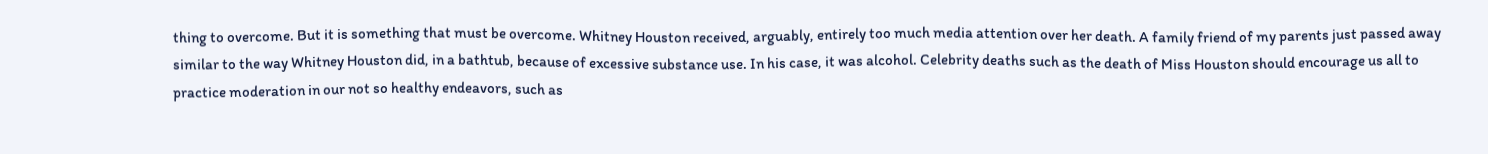thing to overcome. But it is something that must be overcome. Whitney Houston received, arguably, entirely too much media attention over her death. A family friend of my parents just passed away similar to the way Whitney Houston did, in a bathtub, because of excessive substance use. In his case, it was alcohol. Celebrity deaths such as the death of Miss Houston should encourage us all to practice moderation in our not so healthy endeavors, such as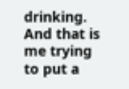drinking. And that is me trying to put a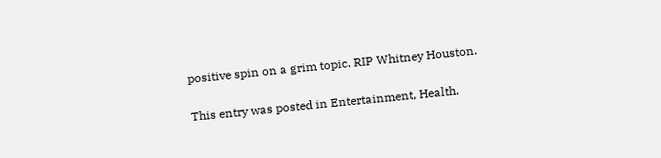positive spin on a grim topic. RIP Whitney Houston.

This entry was posted in Entertainment, Health.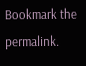Bookmark the permalink.